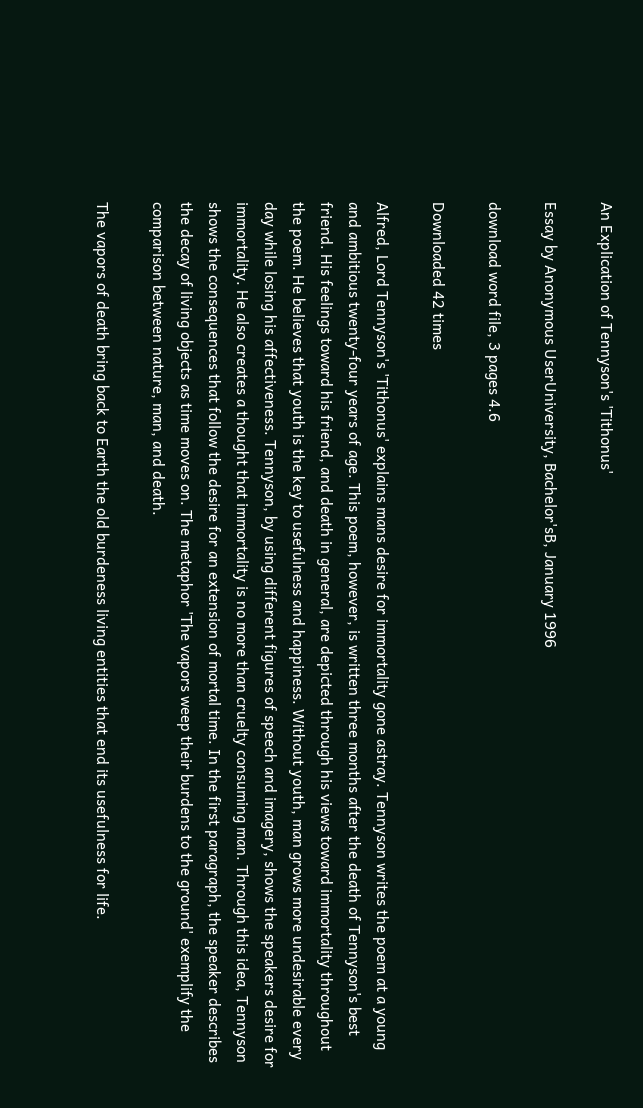An Explication of Tennyson's 'Tithonus'

Essay by Anonymous UserUniversity, Bachelor'sB, January 1996

download word file, 3 pages 4.6

Downloaded 42 times

Alfred, Lord Tennyson's 'Tithonus' explains mans desire for immortality gone astray. Tennyson writes the poem at a young and ambitious twenty-four years of age. This poem, however, is written three months after the death of Tennyson's best friend. His feelings toward his friend, and death in general, are depicted through his views toward immortality throughout the poem. He believes that youth is the key to usefulness and happiness. Without youth, man grows more undesirable every day while losing his affectiveness. Tennyson, by using different figures of speech and imagery, shows the speakers desire for immortality. He also creates a thought that immortality is no more than cruelty consuming man. Through this idea, Tennyson shows the consequences that follow the desire for an extension of mortal time. In the first paragraph, the speaker describes the decay of living objects as time moves on. The metaphor 'The vapors weep their burdens to the ground' exemplify the comparison between nature, man, and death.

The vapors of death bring back to Earth the old burdeness living entities that end its usefulness for life.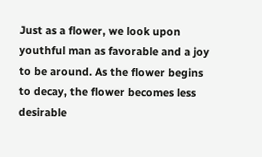Just as a flower, we look upon youthful man as favorable and a joy to be around. As the flower begins to decay, the flower becomes less desirable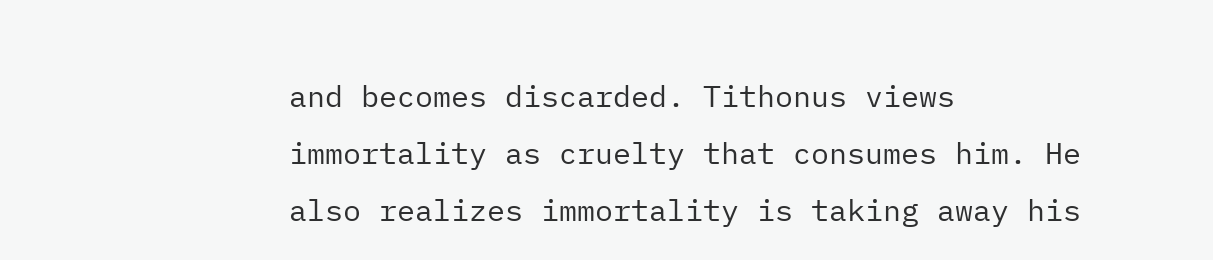and becomes discarded. Tithonus views immortality as cruelty that consumes him. He also realizes immortality is taking away his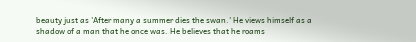beauty just as 'After many a summer dies the swan.' He views himself as a shadow of a man that he once was. He believes that he roams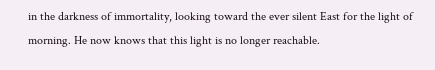in the darkness of immortality, looking toward the ever silent East for the light of morning. He now knows that this light is no longer reachable.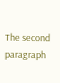The second paragraph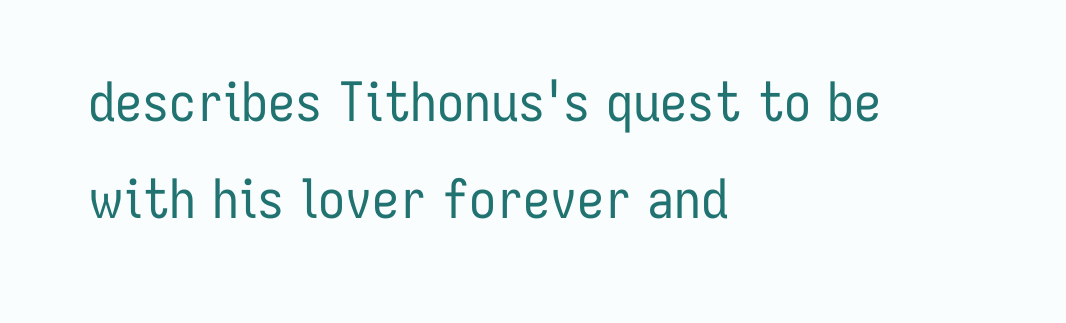describes Tithonus's quest to be with his lover forever and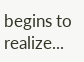begins to realize...